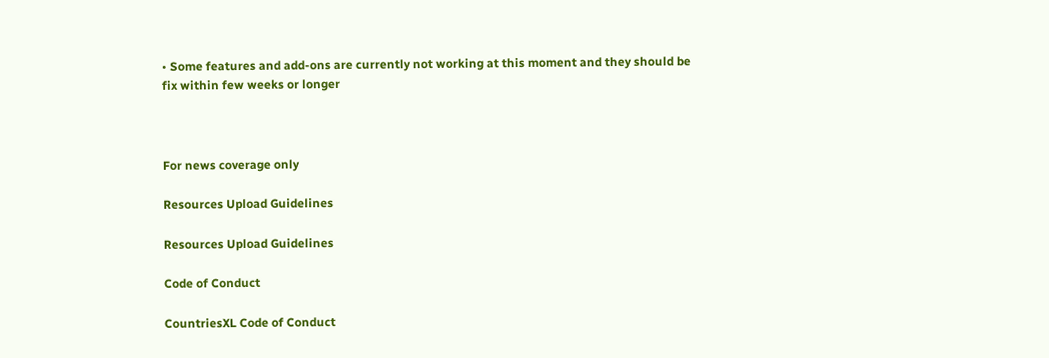• Some features and add-ons are currently not working at this moment and they should be fix within few weeks or longer



For news coverage only

Resources Upload Guidelines

Resources Upload Guidelines

Code of Conduct

CountriesXL Code of Conduct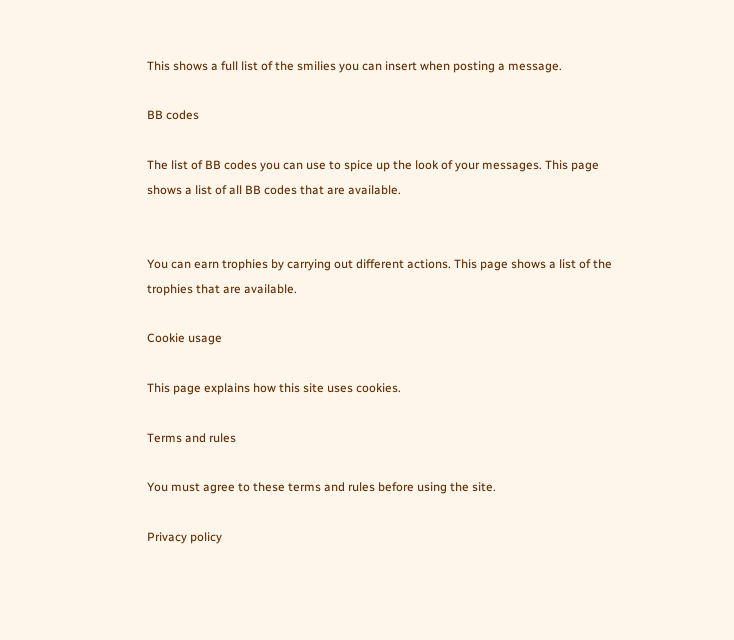This shows a full list of the smilies you can insert when posting a message.

BB codes

The list of BB codes you can use to spice up the look of your messages. This page shows a list of all BB codes that are available.


You can earn trophies by carrying out different actions. This page shows a list of the trophies that are available.

Cookie usage

This page explains how this site uses cookies.

Terms and rules

You must agree to these terms and rules before using the site.

Privacy policy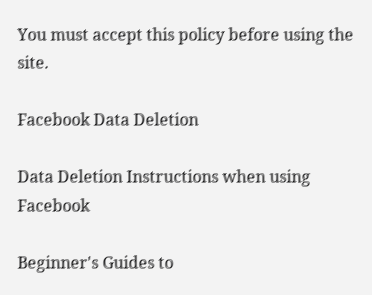You must accept this policy before using the site.

Facebook Data Deletion

Data Deletion Instructions when using Facebook

Beginner's Guides to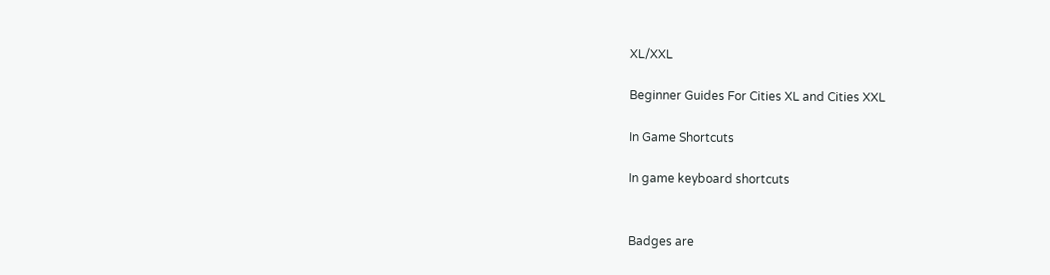XL/XXL

Beginner Guides For Cities XL and Cities XXL

In Game Shortcuts

In game keyboard shortcuts


Badges are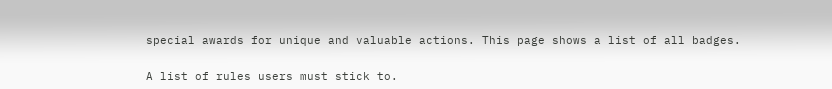special awards for unique and valuable actions. This page shows a list of all badges.


A list of rules users must stick to.